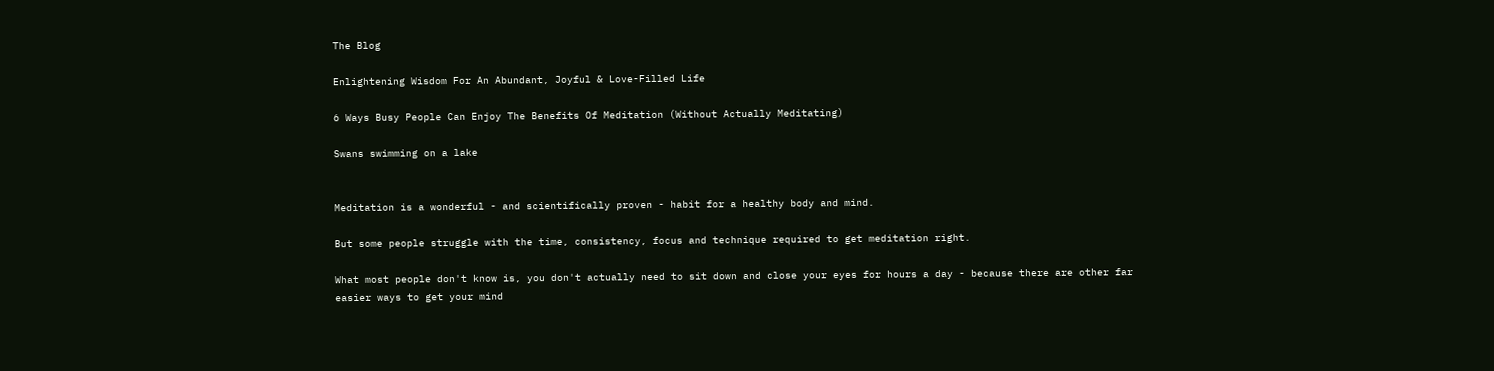The Blog

Enlightening Wisdom For An Abundant, Joyful & Love-Filled Life

6 Ways Busy People Can Enjoy The Benefits Of Meditation (Without Actually Meditating)

Swans swimming on a lake


Meditation is a wonderful - and scientifically proven - habit for a healthy body and mind.

But some people struggle with the time, consistency, focus and technique required to get meditation right.

What most people don't know is, you don't actually need to sit down and close your eyes for hours a day - because there are other far easier ways to get your mind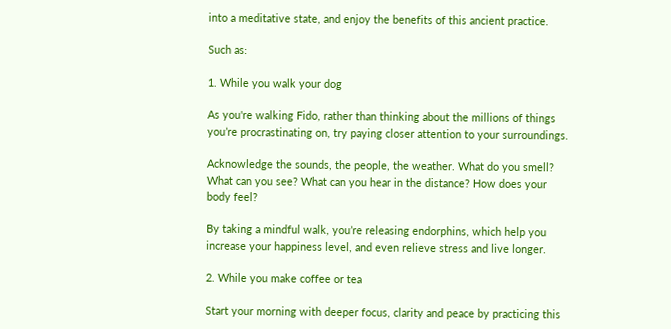into a meditative state, and enjoy the benefits of this ancient practice.

Such as:

1. While you walk your dog

As you're walking Fido, rather than thinking about the millions of things you’re procrastinating on, try paying closer attention to your surroundings.

Acknowledge the sounds, the people, the weather. What do you smell? What can you see? What can you hear in the distance? How does your body feel?

By taking a mindful walk, you’re releasing endorphins, which help you increase your happiness level, and even relieve stress and live longer.

2. While you make coffee or tea

Start your morning with deeper focus, clarity and peace by practicing this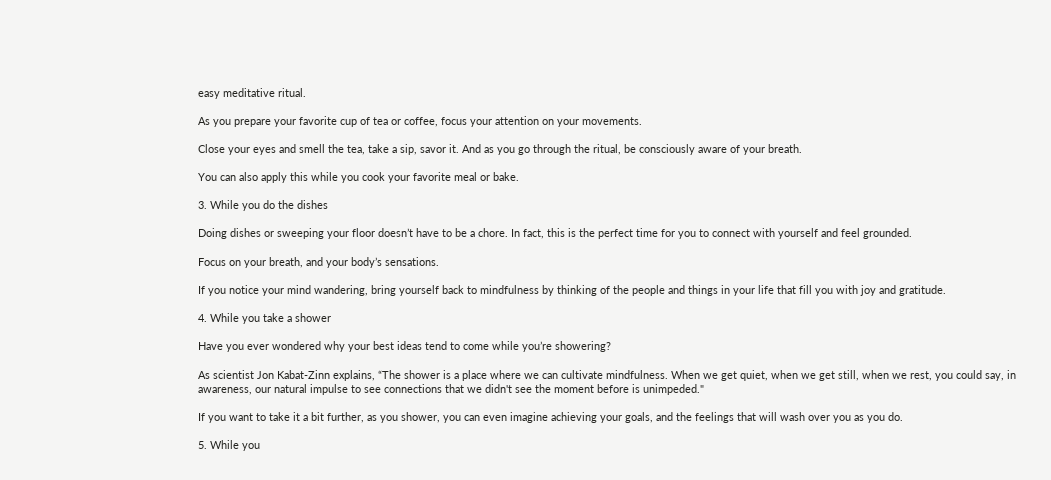easy meditative ritual.

As you prepare your favorite cup of tea or coffee, focus your attention on your movements.

Close your eyes and smell the tea, take a sip, savor it. And as you go through the ritual, be consciously aware of your breath.

You can also apply this while you cook your favorite meal or bake.

3. While you do the dishes

Doing dishes or sweeping your floor doesn’t have to be a chore. In fact, this is the perfect time for you to connect with yourself and feel grounded.

Focus on your breath, and your body’s sensations.

If you notice your mind wandering, bring yourself back to mindfulness by thinking of the people and things in your life that fill you with joy and gratitude.

4. While you take a shower

Have you ever wondered why your best ideas tend to come while you’re showering?

As scientist Jon Kabat-Zinn explains, “The shower is a place where we can cultivate mindfulness. When we get quiet, when we get still, when we rest, you could say, in awareness, our natural impulse to see connections that we didn't see the moment before is unimpeded."

If you want to take it a bit further, as you shower, you can even imagine achieving your goals, and the feelings that will wash over you as you do.

5. While you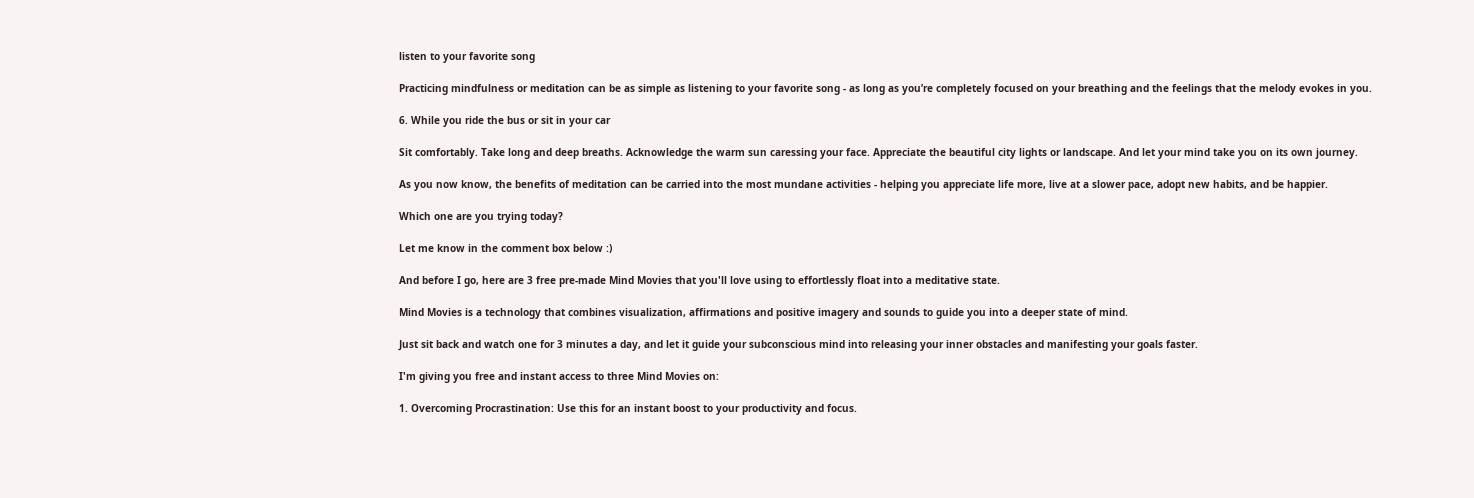listen to your favorite song

Practicing mindfulness or meditation can be as simple as listening to your favorite song - as long as you’re completely focused on your breathing and the feelings that the melody evokes in you.

6. While you ride the bus or sit in your car

Sit comfortably. Take long and deep breaths. Acknowledge the warm sun caressing your face. Appreciate the beautiful city lights or landscape. And let your mind take you on its own journey.

As you now know, the benefits of meditation can be carried into the most mundane activities - helping you appreciate life more, live at a slower pace, adopt new habits, and be happier.

Which one are you trying today?

Let me know in the comment box below :)

And before I go, here are 3 free pre-made Mind Movies that you'll love using to effortlessly float into a meditative state.

Mind Movies is a technology that combines visualization, affirmations and positive imagery and sounds to guide you into a deeper state of mind.

Just sit back and watch one for 3 minutes a day, and let it guide your subconscious mind into releasing your inner obstacles and manifesting your goals faster.

I'm giving you free and instant access to three Mind Movies on:

1. Overcoming Procrastination: Use this for an instant boost to your productivity and focus.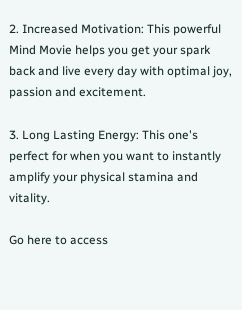2. Increased Motivation: This powerful Mind Movie helps you get your spark back and live every day with optimal joy, passion and excitement.

3. Long Lasting Energy: This one's perfect for when you want to instantly amplify your physical stamina and vitality.

Go here to access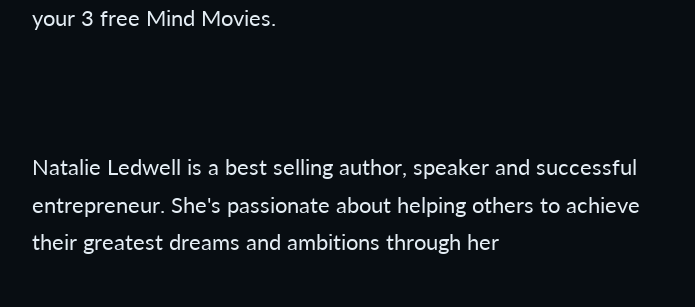your 3 free Mind Movies.



Natalie Ledwell is a best selling author, speaker and successful entrepreneur. She's passionate about helping others to achieve their greatest dreams and ambitions through her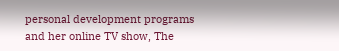personal development programs and her online TV show, The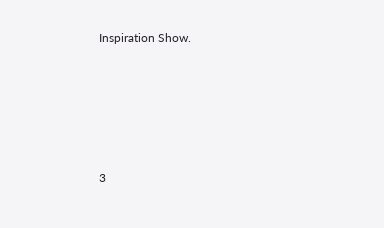Inspiration Show.








3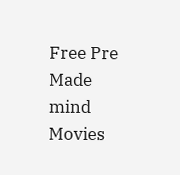Free Pre Made mind Movies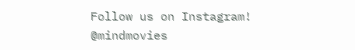Follow us on Instagram! @mindmovies